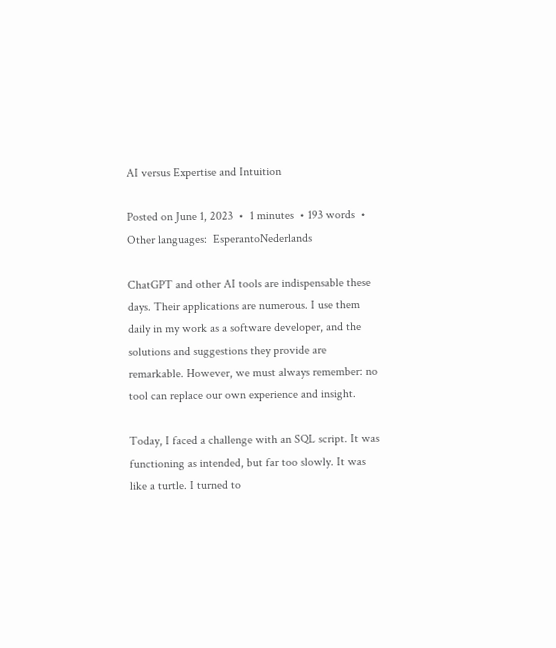AI versus Expertise and Intuition

Posted on June 1, 2023  •  1 minutes  • 193 words  • Other languages:  EsperantoNederlands

ChatGPT and other AI tools are indispensable these days. Their applications are numerous. I use them daily in my work as a software developer, and the solutions and suggestions they provide are remarkable. However, we must always remember: no tool can replace our own experience and insight.

Today, I faced a challenge with an SQL script. It was functioning as intended, but far too slowly. It was like a turtle. I turned to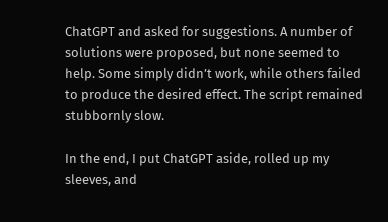ChatGPT and asked for suggestions. A number of solutions were proposed, but none seemed to help. Some simply didn’t work, while others failed to produce the desired effect. The script remained stubbornly slow.

In the end, I put ChatGPT aside, rolled up my sleeves, and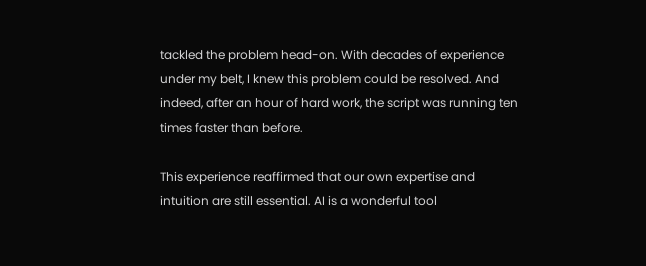tackled the problem head-on. With decades of experience under my belt, I knew this problem could be resolved. And indeed, after an hour of hard work, the script was running ten times faster than before.

This experience reaffirmed that our own expertise and intuition are still essential. AI is a wonderful tool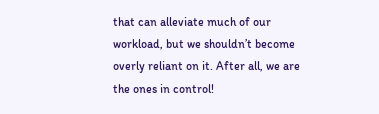that can alleviate much of our workload, but we shouldn’t become overly reliant on it. After all, we are the ones in control!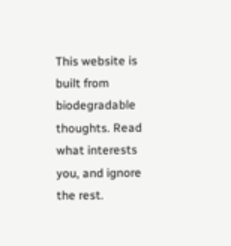This website is built from biodegradable thoughts. Read what interests you, and ignore the rest.